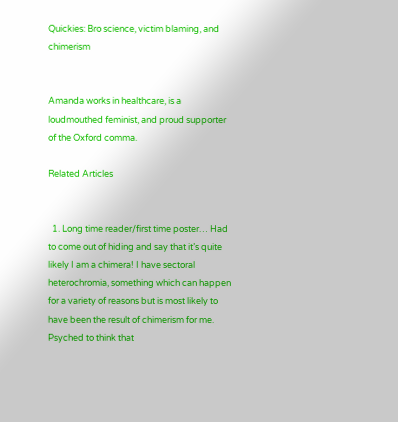Quickies: Bro science, victim blaming, and chimerism


Amanda works in healthcare, is a loudmouthed feminist, and proud supporter of the Oxford comma.

Related Articles


  1. Long time reader/first time poster… Had to come out of hiding and say that it’s quite likely I am a chimera! I have sectoral heterochromia, something which can happen for a variety of reasons but is most likely to have been the result of chimerism for me. Psyched to think that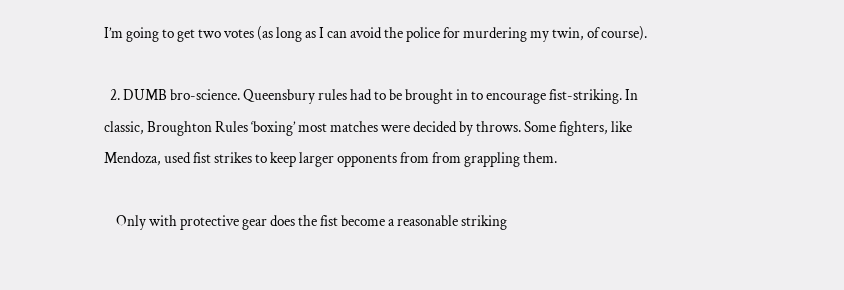I’m going to get two votes (as long as I can avoid the police for murdering my twin, of course).

  2. DUMB bro-science. Queensbury rules had to be brought in to encourage fist-striking. In classic, Broughton Rules ‘boxing’ most matches were decided by throws. Some fighters, like Mendoza, used fist strikes to keep larger opponents from from grappling them.

    Only with protective gear does the fist become a reasonable striking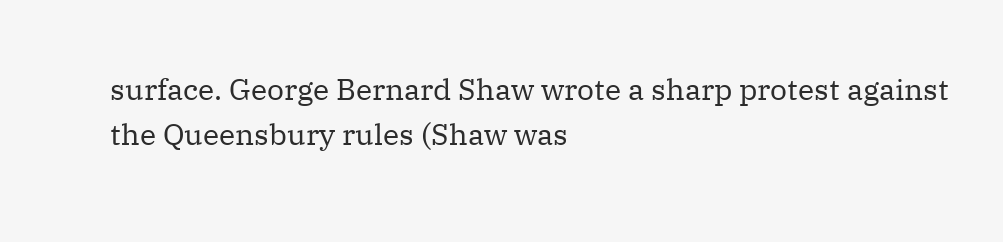surface. George Bernard Shaw wrote a sharp protest against the Queensbury rules (Shaw was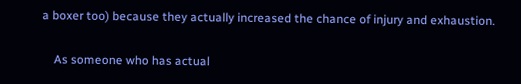a boxer too) because they actually increased the chance of injury and exhaustion.

    As someone who has actual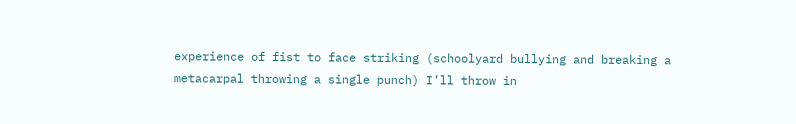experience of fist to face striking (schoolyard bullying and breaking a metacarpal throwing a single punch) I’ll throw in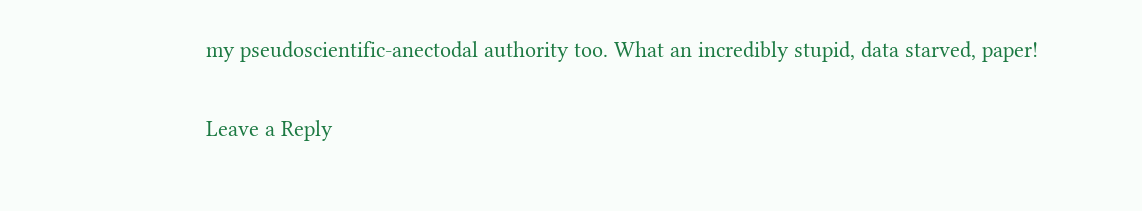my pseudoscientific-anectodal authority too. What an incredibly stupid, data starved, paper!

Leave a Reply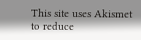This site uses Akismet to reduce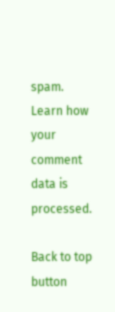spam. Learn how your comment data is processed.

Back to top button